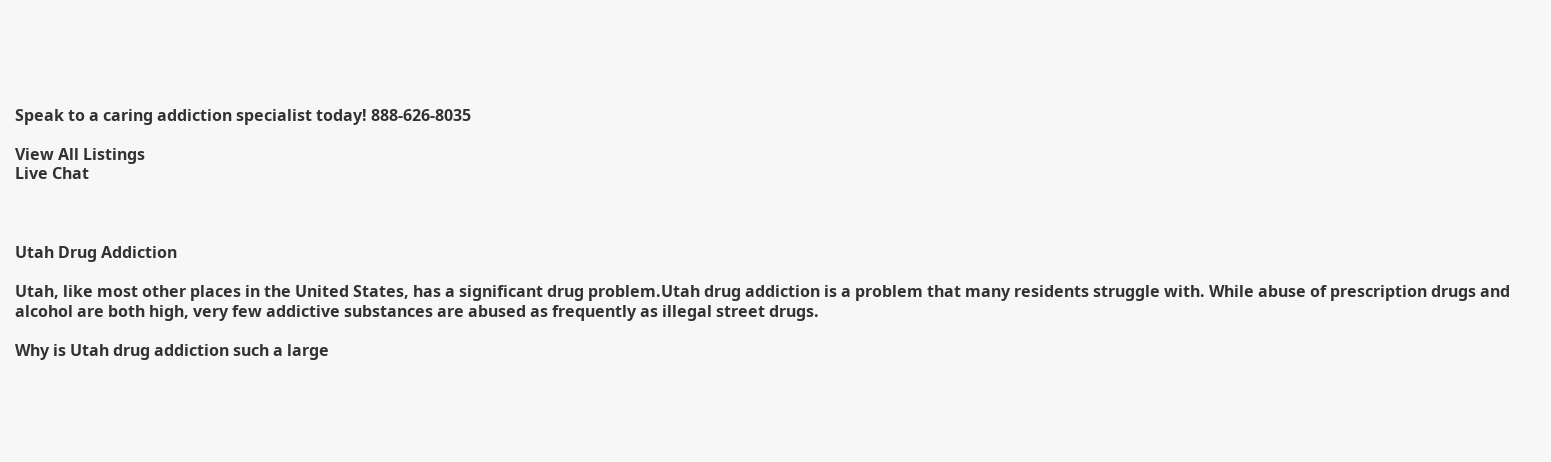Speak to a caring addiction specialist today! 888-626-8035

View All Listings
Live Chat



Utah Drug Addiction

Utah, like most other places in the United States, has a significant drug problem.Utah drug addiction is a problem that many residents struggle with. While abuse of prescription drugs and alcohol are both high, very few addictive substances are abused as frequently as illegal street drugs.

Why is Utah drug addiction such a large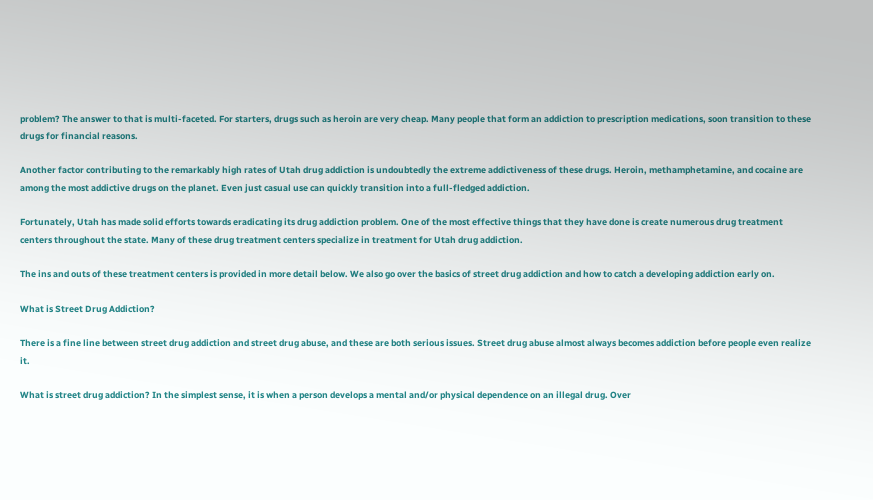problem? The answer to that is multi-faceted. For starters, drugs such as heroin are very cheap. Many people that form an addiction to prescription medications, soon transition to these drugs for financial reasons.

Another factor contributing to the remarkably high rates of Utah drug addiction is undoubtedly the extreme addictiveness of these drugs. Heroin, methamphetamine, and cocaine are among the most addictive drugs on the planet. Even just casual use can quickly transition into a full-fledged addiction.

Fortunately, Utah has made solid efforts towards eradicating its drug addiction problem. One of the most effective things that they have done is create numerous drug treatment centers throughout the state. Many of these drug treatment centers specialize in treatment for Utah drug addiction.

The ins and outs of these treatment centers is provided in more detail below. We also go over the basics of street drug addiction and how to catch a developing addiction early on.

What is Street Drug Addiction?

There is a fine line between street drug addiction and street drug abuse, and these are both serious issues. Street drug abuse almost always becomes addiction before people even realize it.

What is street drug addiction? In the simplest sense, it is when a person develops a mental and/or physical dependence on an illegal drug. Over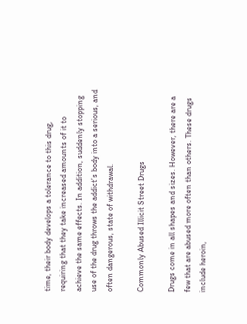time, their body develops a tolerance to this drug, requiring that they take increased amounts of it to achieve the same effects. In addition, suddenly stopping use of the drug throws the addict’s body into a serious, and often dangerous, state of withdrawal.

Commonly Abused Illicit Street Drugs

Drugs come in all shapes and sizes. However, there are a few that are abused more often than others. These drugs include heroin,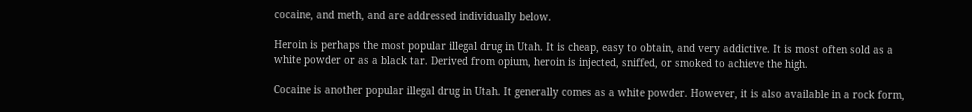cocaine, and meth, and are addressed individually below.

Heroin is perhaps the most popular illegal drug in Utah. It is cheap, easy to obtain, and very addictive. It is most often sold as a white powder or as a black tar. Derived from opium, heroin is injected, sniffed, or smoked to achieve the high.

Cocaine is another popular illegal drug in Utah. It generally comes as a white powder. However, it is also available in a rock form,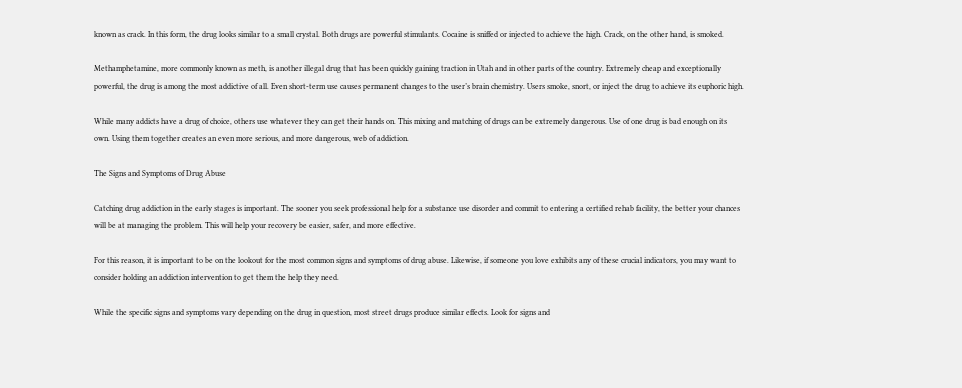known as crack. In this form, the drug looks similar to a small crystal. Both drugs are powerful stimulants. Cocaine is sniffed or injected to achieve the high. Crack, on the other hand, is smoked.

Methamphetamine, more commonly known as meth, is another illegal drug that has been quickly gaining traction in Utah and in other parts of the country. Extremely cheap and exceptionally powerful, the drug is among the most addictive of all. Even short-term use causes permanent changes to the user’s brain chemistry. Users smoke, snort, or inject the drug to achieve its euphoric high.

While many addicts have a drug of choice, others use whatever they can get their hands on. This mixing and matching of drugs can be extremely dangerous. Use of one drug is bad enough on its own. Using them together creates an even more serious, and more dangerous, web of addiction.

The Signs and Symptoms of Drug Abuse

Catching drug addiction in the early stages is important. The sooner you seek professional help for a substance use disorder and commit to entering a certified rehab facility, the better your chances will be at managing the problem. This will help your recovery be easier, safer, and more effective.

For this reason, it is important to be on the lookout for the most common signs and symptoms of drug abuse. Likewise, if someone you love exhibits any of these crucial indicators, you may want to consider holding an addiction intervention to get them the help they need.

While the specific signs and symptoms vary depending on the drug in question, most street drugs produce similar effects. Look for signs and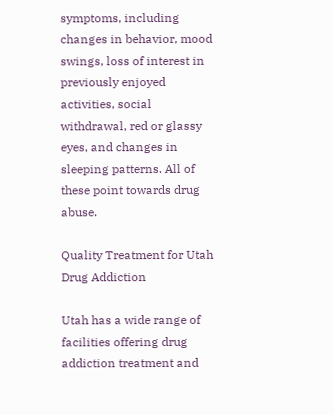symptoms, including changes in behavior, mood swings, loss of interest in previously enjoyed activities, social withdrawal, red or glassy eyes, and changes in sleeping patterns. All of these point towards drug abuse.

Quality Treatment for Utah Drug Addiction

Utah has a wide range of facilities offering drug addiction treatment and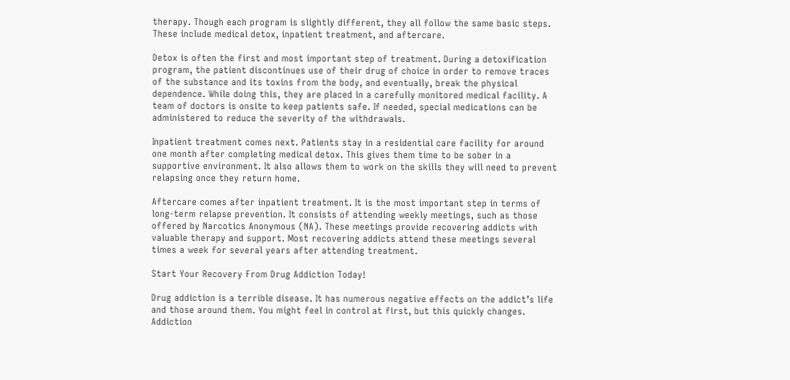therapy. Though each program is slightly different, they all follow the same basic steps. These include medical detox, inpatient treatment, and aftercare.

Detox is often the first and most important step of treatment. During a detoxification program, the patient discontinues use of their drug of choice in order to remove traces of the substance and its toxins from the body, and eventually, break the physical dependence. While doing this, they are placed in a carefully monitored medical facility. A team of doctors is onsite to keep patients safe. If needed, special medications can be administered to reduce the severity of the withdrawals.

Inpatient treatment comes next. Patients stay in a residential care facility for around one month after completing medical detox. This gives them time to be sober in a supportive environment. It also allows them to work on the skills they will need to prevent relapsing once they return home.

Aftercare comes after inpatient treatment. It is the most important step in terms of long-term relapse prevention. It consists of attending weekly meetings, such as those offered by Narcotics Anonymous (NA). These meetings provide recovering addicts with valuable therapy and support. Most recovering addicts attend these meetings several times a week for several years after attending treatment.

Start Your Recovery From Drug Addiction Today!

Drug addiction is a terrible disease. It has numerous negative effects on the addict’s life and those around them. You might feel in control at first, but this quickly changes. Addiction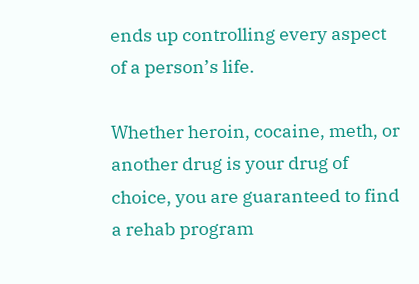ends up controlling every aspect of a person’s life.

Whether heroin, cocaine, meth, or another drug is your drug of choice, you are guaranteed to find a rehab program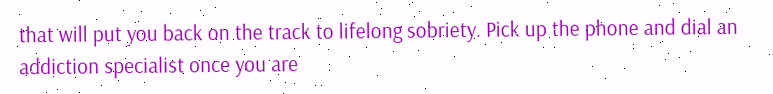that will put you back on the track to lifelong sobriety. Pick up the phone and dial an addiction specialist once you are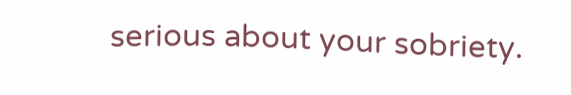serious about your sobriety.